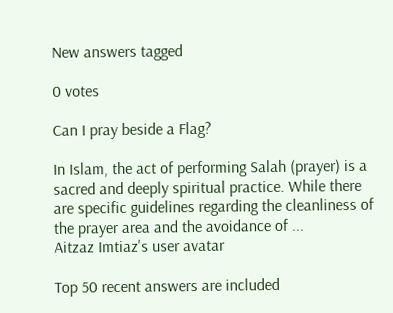New answers tagged

0 votes

Can I pray beside a Flag?

In Islam, the act of performing Salah (prayer) is a sacred and deeply spiritual practice. While there are specific guidelines regarding the cleanliness of the prayer area and the avoidance of ...
Aitzaz Imtiaz's user avatar

Top 50 recent answers are included